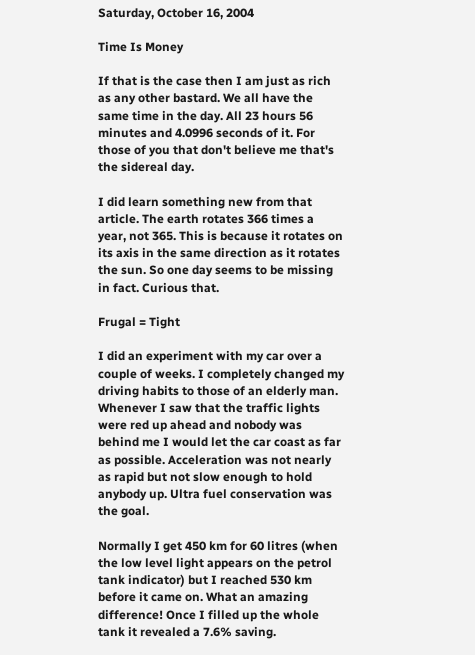Saturday, October 16, 2004

Time Is Money

If that is the case then I am just as rich as any other bastard. We all have the same time in the day. All 23 hours 56 minutes and 4.0996 seconds of it. For those of you that don't believe me that's the sidereal day.

I did learn something new from that article. The earth rotates 366 times a year, not 365. This is because it rotates on its axis in the same direction as it rotates the sun. So one day seems to be missing in fact. Curious that.

Frugal = Tight

I did an experiment with my car over a couple of weeks. I completely changed my driving habits to those of an elderly man. Whenever I saw that the traffic lights were red up ahead and nobody was behind me I would let the car coast as far as possible. Acceleration was not nearly as rapid but not slow enough to hold anybody up. Ultra fuel conservation was the goal.

Normally I get 450 km for 60 litres (when the low level light appears on the petrol tank indicator) but I reached 530 km before it came on. What an amazing difference! Once I filled up the whole tank it revealed a 7.6% saving.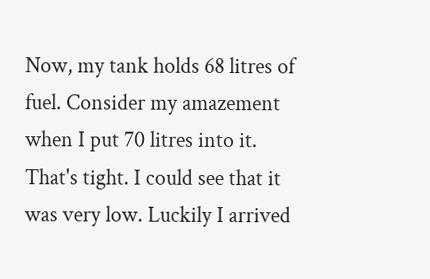Now, my tank holds 68 litres of fuel. Consider my amazement when I put 70 litres into it. That's tight. I could see that it was very low. Luckily I arrived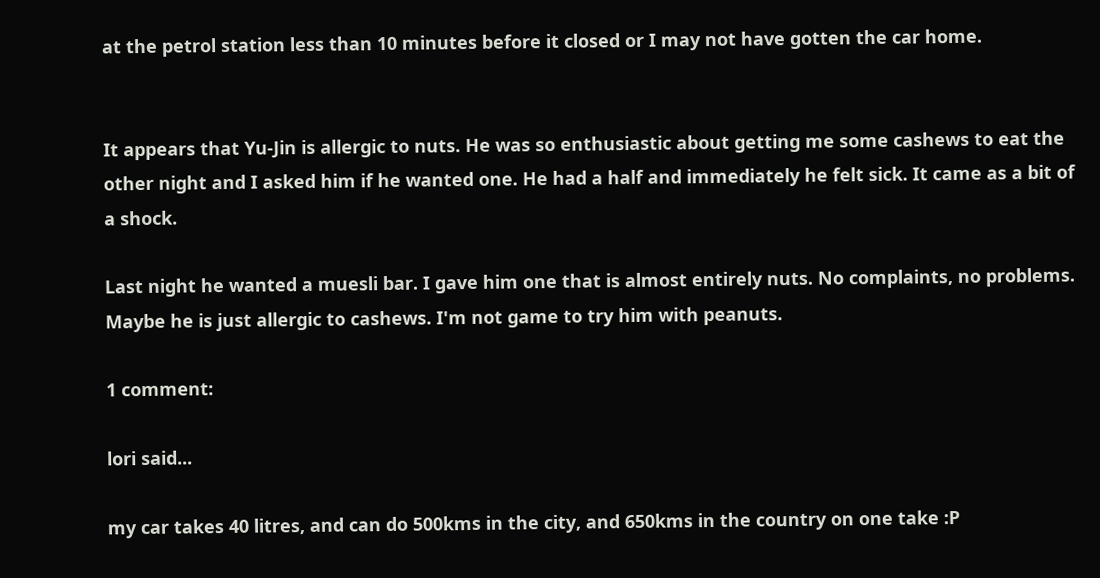at the petrol station less than 10 minutes before it closed or I may not have gotten the car home.


It appears that Yu-Jin is allergic to nuts. He was so enthusiastic about getting me some cashews to eat the other night and I asked him if he wanted one. He had a half and immediately he felt sick. It came as a bit of a shock.

Last night he wanted a muesli bar. I gave him one that is almost entirely nuts. No complaints, no problems. Maybe he is just allergic to cashews. I'm not game to try him with peanuts.

1 comment:

lori said...

my car takes 40 litres, and can do 500kms in the city, and 650kms in the country on one take :P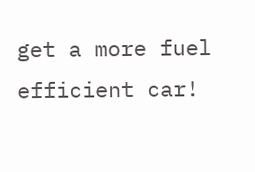get a more fuel efficient car!